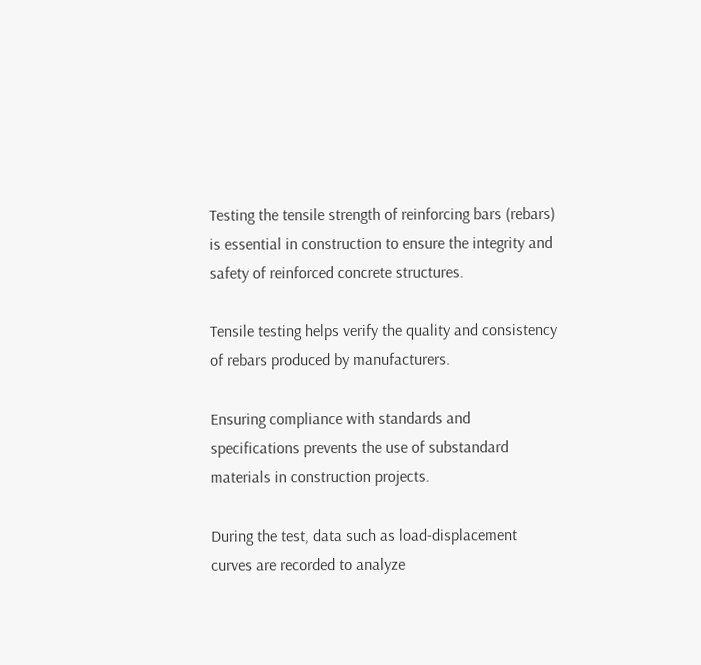Testing the tensile strength of reinforcing bars (rebars) is essential in construction to ensure the integrity and safety of reinforced concrete structures.

Tensile testing helps verify the quality and consistency of rebars produced by manufacturers.

Ensuring compliance with standards and specifications prevents the use of substandard materials in construction projects.

During the test, data such as load-displacement curves are recorded to analyze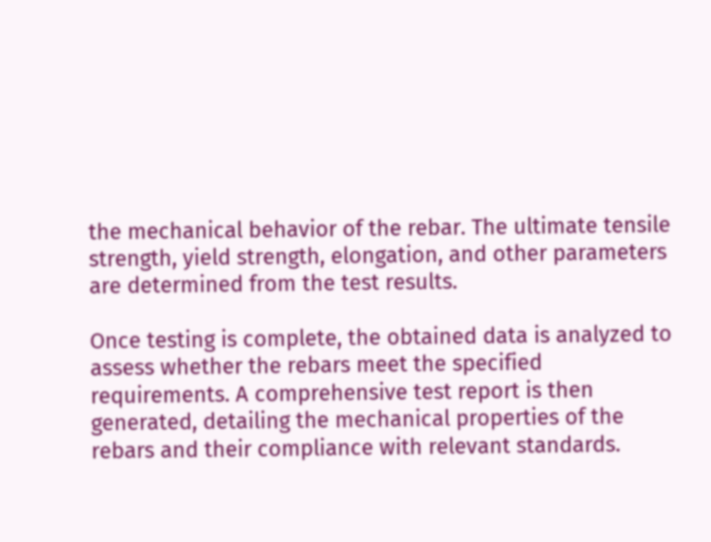the mechanical behavior of the rebar. The ultimate tensile strength, yield strength, elongation, and other parameters are determined from the test results.

Once testing is complete, the obtained data is analyzed to assess whether the rebars meet the specified requirements. A comprehensive test report is then generated, detailing the mechanical properties of the rebars and their compliance with relevant standards.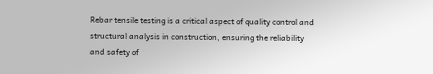Rebar tensile testing is a critical aspect of quality control and structural analysis in construction, ensuring the reliability and safety of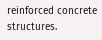reinforced concrete structures.